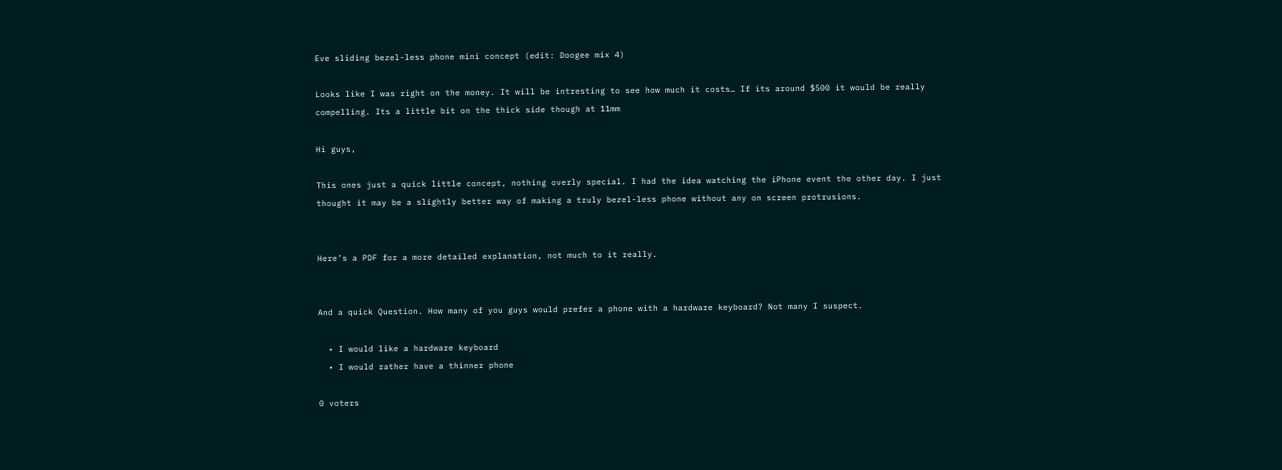Eve sliding bezel-less phone mini concept (edit: Doogee mix 4)

Looks like I was right on the money. It will be intresting to see how much it costs… If its around $500 it would be really compelling. Its a little bit on the thick side though at 11mm

Hi guys,

This ones just a quick little concept, nothing overly special. I had the idea watching the iPhone event the other day. I just thought it may be a slightly better way of making a truly bezel-less phone without any on screen protrusions.


Here’s a PDF for a more detailed explanation, not much to it really.


And a quick Question. How many of you guys would prefer a phone with a hardware keyboard? Not many I suspect.

  • I would like a hardware keyboard
  • I would rather have a thinner phone

0 voters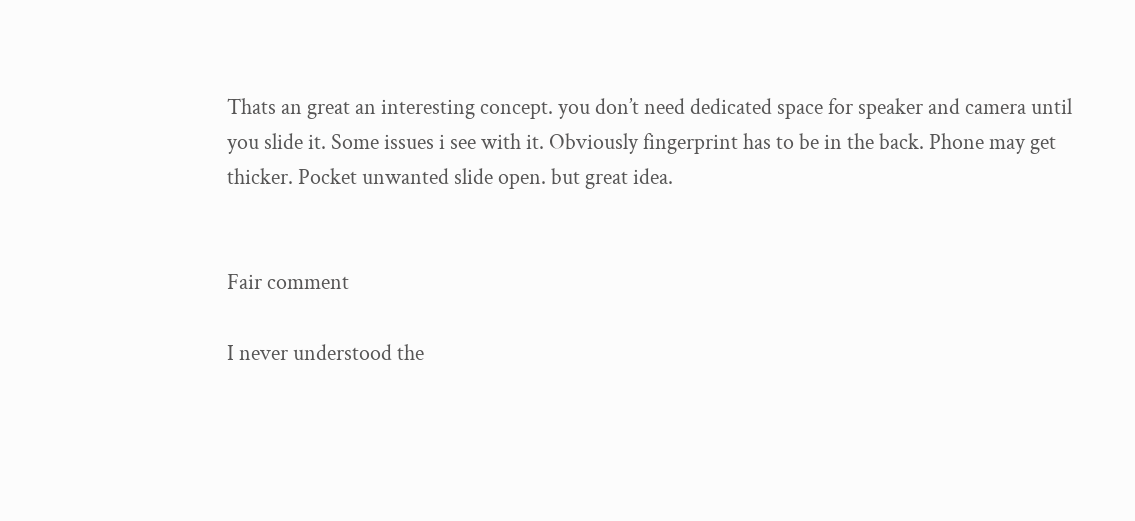Thats an great an interesting concept. you don’t need dedicated space for speaker and camera until you slide it. Some issues i see with it. Obviously fingerprint has to be in the back. Phone may get thicker. Pocket unwanted slide open. but great idea.


Fair comment

I never understood the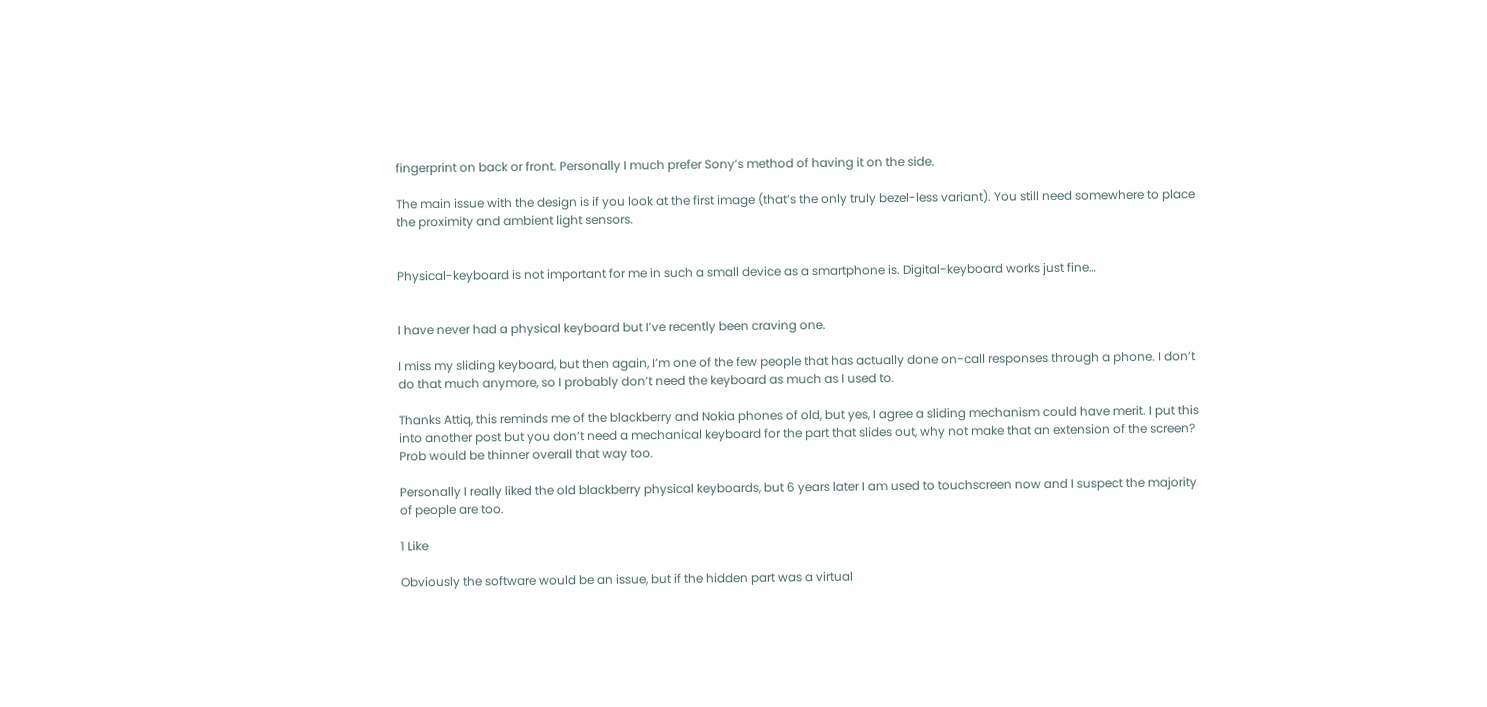fingerprint on back or front. Personally I much prefer Sony’s method of having it on the side.

The main issue with the design is if you look at the first image (that’s the only truly bezel-less variant). You still need somewhere to place the proximity and ambient light sensors.


Physical-keyboard is not important for me in such a small device as a smartphone is. Digital-keyboard works just fine…


I have never had a physical keyboard but I’ve recently been craving one.

I miss my sliding keyboard, but then again, I’m one of the few people that has actually done on-call responses through a phone. I don’t do that much anymore, so I probably don’t need the keyboard as much as I used to.

Thanks Attiq, this reminds me of the blackberry and Nokia phones of old, but yes, I agree a sliding mechanism could have merit. I put this into another post but you don’t need a mechanical keyboard for the part that slides out, why not make that an extension of the screen? Prob would be thinner overall that way too.

Personally I really liked the old blackberry physical keyboards, but 6 years later I am used to touchscreen now and I suspect the majority of people are too.

1 Like

Obviously the software would be an issue, but if the hidden part was a virtual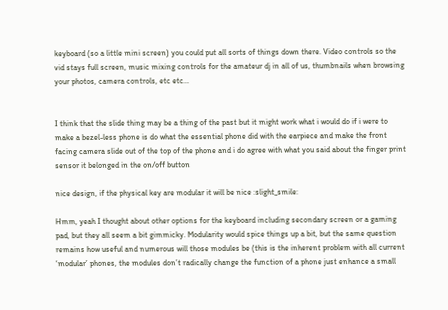keyboard (so a little mini screen) you could put all sorts of things down there. Video controls so the vid stays full screen, music mixing controls for the amateur dj in all of us, thumbnails when browsing your photos, camera controls, etc etc…


I think that the slide thing may be a thing of the past but it might work what i would do if i were to make a bezel-less phone is do what the essential phone did with the earpiece and make the front facing camera slide out of the top of the phone and i do agree with what you said about the finger print sensor it belonged in the on/off button

nice design, if the physical key are modular it will be nice :slight_smile:

Hmm, yeah I thought about other options for the keyboard including secondary screen or a gaming pad, but they all seem a bit gimmicky. Modularity would spice things up a bit, but the same question remains how useful and numerous will those modules be (this is the inherent problem with all current ‘modular’ phones, the modules don’t radically change the function of a phone just enhance a small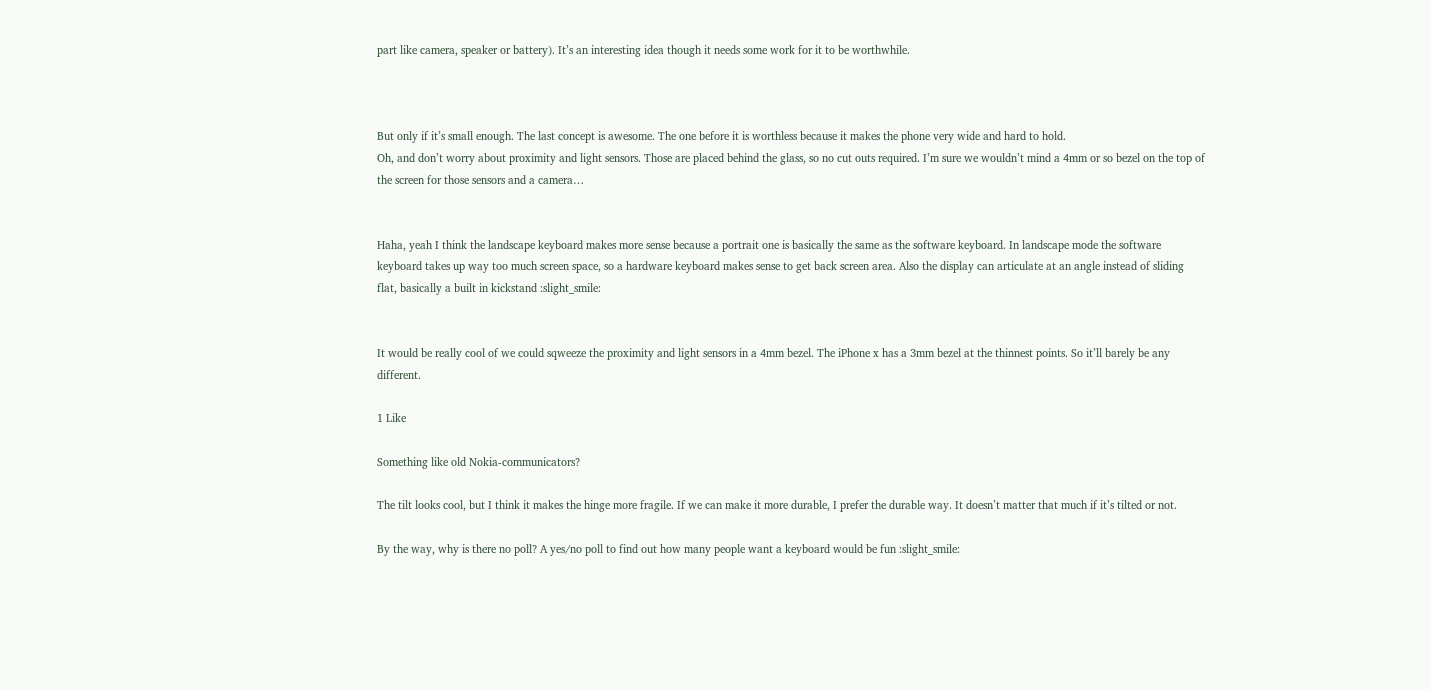part like camera, speaker or battery). It’s an interesting idea though it needs some work for it to be worthwhile.



But only if it’s small enough. The last concept is awesome. The one before it is worthless because it makes the phone very wide and hard to hold.
Oh, and don’t worry about proximity and light sensors. Those are placed behind the glass, so no cut outs required. I’m sure we wouldn’t mind a 4mm or so bezel on the top of the screen for those sensors and a camera…


Haha, yeah I think the landscape keyboard makes more sense because a portrait one is basically the same as the software keyboard. In landscape mode the software keyboard takes up way too much screen space, so a hardware keyboard makes sense to get back screen area. Also the display can articulate at an angle instead of sliding flat, basically a built in kickstand :slight_smile:


It would be really cool of we could sqweeze the proximity and light sensors in a 4mm bezel. The iPhone x has a 3mm bezel at the thinnest points. So it’ll barely be any different.

1 Like

Something like old Nokia-communicators?

The tilt looks cool, but I think it makes the hinge more fragile. If we can make it more durable, I prefer the durable way. It doesn’t matter that much if it’s tilted or not.

By the way, why is there no poll? A yes/no poll to find out how many people want a keyboard would be fun :slight_smile: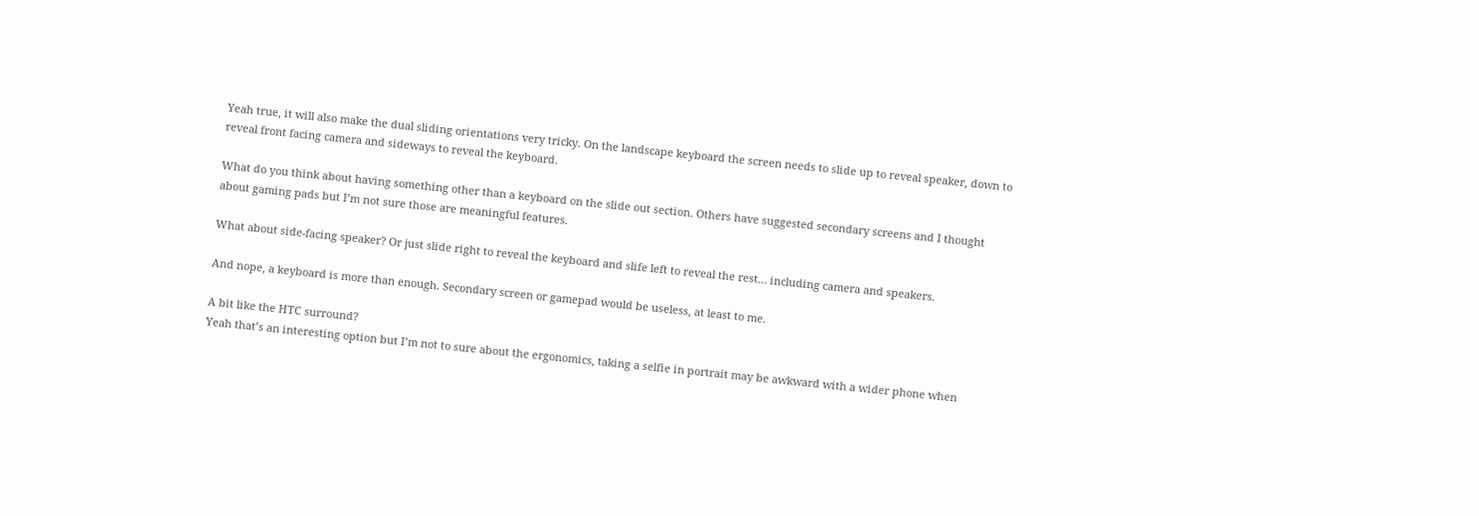Yeah true, it will also make the dual sliding orientations very tricky. On the landscape keyboard the screen needs to slide up to reveal speaker, down to reveal front facing camera and sideways to reveal the keyboard.

What do you think about having something other than a keyboard on the slide out section. Others have suggested secondary screens and I thought about gaming pads but I’m not sure those are meaningful features.

What about side-facing speaker? Or just slide right to reveal the keyboard and slife left to reveal the rest… including camera and speakers.

And nope, a keyboard is more than enough. Secondary screen or gamepad would be useless, at least to me.

A bit like the HTC surround?
Yeah that’s an interesting option but I’m not to sure about the ergonomics, taking a selfie in portrait may be awkward with a wider phone when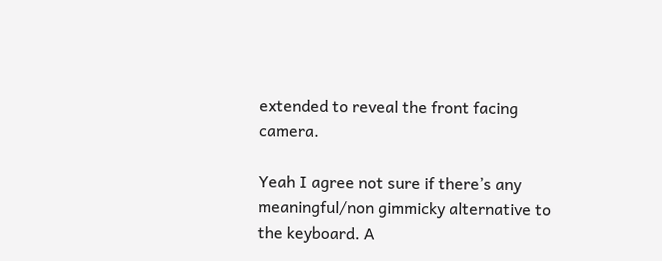extended to reveal the front facing camera.

Yeah I agree not sure if there’s any meaningful/non gimmicky alternative to the keyboard. A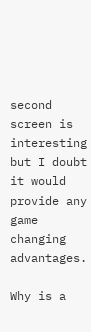second screen is interesting but I doubt it would provide any game changing advantages.

Why is a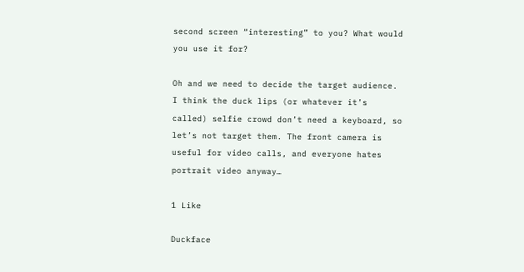second screen “interesting” to you? What would you use it for?

Oh and we need to decide the target audience. I think the duck lips (or whatever it’s called) selfie crowd don’t need a keyboard, so let’s not target them. The front camera is useful for video calls, and everyone hates portrait video anyway…

1 Like

Duckface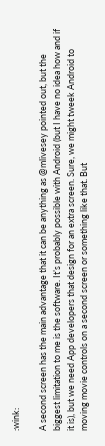:wink:

A second screen has the main advantage that it can be anything as @mlivesey pointed out, but the biggest limitation to me is the software. It’s probably possible with Android (but I have no idea how and if it is), but we need App developers that design for an extra screen. Sure, we might tweek Android to moving movie controls on a second screen or something like that. But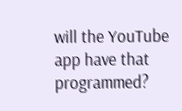will the YouTube app have that programmed?